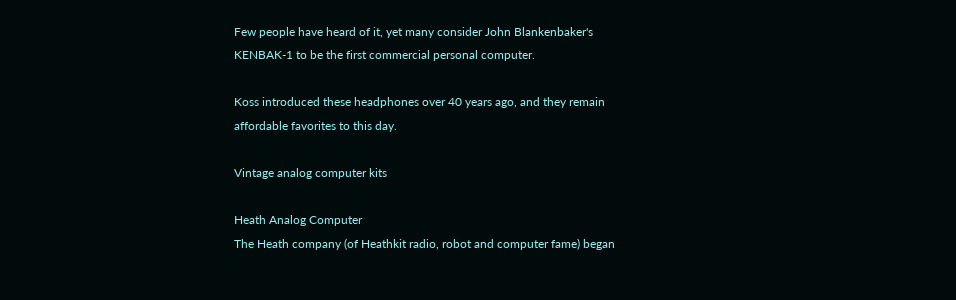Few people have heard of it, yet many consider John Blankenbaker's KENBAK-1 to be the first commercial personal computer.

Koss introduced these headphones over 40 years ago, and they remain affordable favorites to this day.

Vintage analog computer kits

Heath Analog Computer
The Heath company (of Heathkit radio, robot and computer fame) began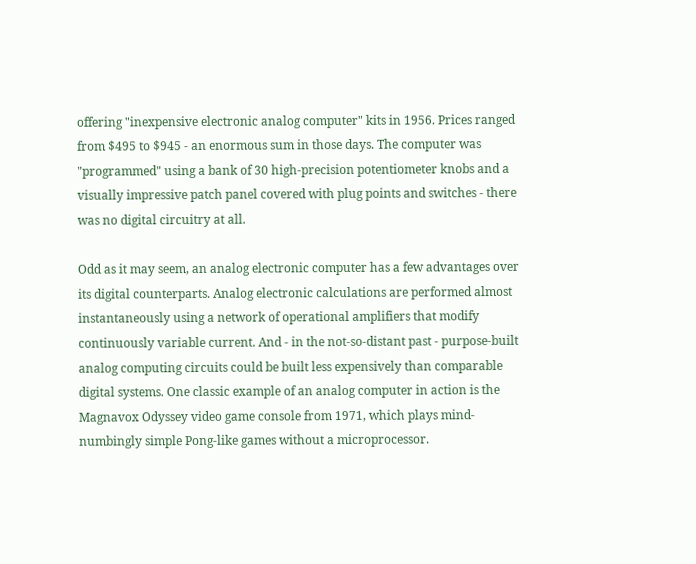offering "inexpensive electronic analog computer" kits in 1956. Prices ranged from $495 to $945 - an enormous sum in those days. The computer was "programmed" using a bank of 30 high-precision potentiometer knobs and a visually impressive patch panel covered with plug points and switches - there was no digital circuitry at all.

Odd as it may seem, an analog electronic computer has a few advantages over its digital counterparts. Analog electronic calculations are performed almost instantaneously using a network of operational amplifiers that modify continuously variable current. And - in the not-so-distant past - purpose-built analog computing circuits could be built less expensively than comparable digital systems. One classic example of an analog computer in action is the Magnavox Odyssey video game console from 1971, which plays mind-numbingly simple Pong-like games without a microprocessor.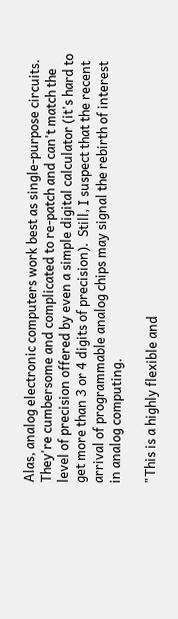Alas, analog electronic computers work best as single-purpose circuits. They're cumbersome and complicated to re-patch and can't match the level of precision offered by even a simple digital calculator (it's hard to get more than 3 or 4 digits of precision).  Still, I suspect that the recent arrival of programmable analog chips may signal the rebirth of interest in analog computing.

"This is a highly flexible and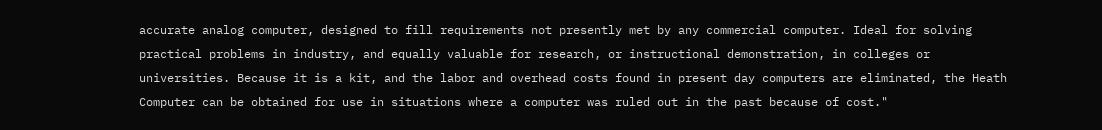accurate analog computer, designed to fill requirements not presently met by any commercial computer. Ideal for solving practical problems in industry, and equally valuable for research, or instructional demonstration, in colleges or universities. Because it is a kit, and the labor and overhead costs found in present day computers are eliminated, the Heath Computer can be obtained for use in situations where a computer was ruled out in the past because of cost."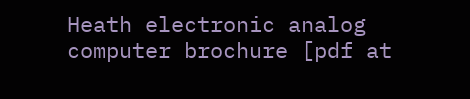Heath electronic analog computer brochure [pdf at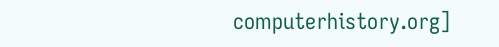computerhistory.org]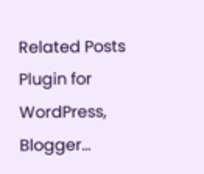Related Posts Plugin for WordPress, Blogger...